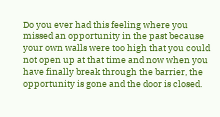Do you ever had this feeling where you missed an opportunity in the past because your own walls were too high that you could not open up at that time and now when you have finally break through the barrier, the opportunity is gone and the door is closed.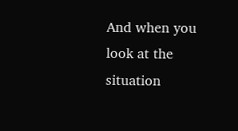And when you look at the situation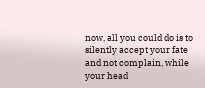now, all you could do is to silently accept your fate and not complain, while your head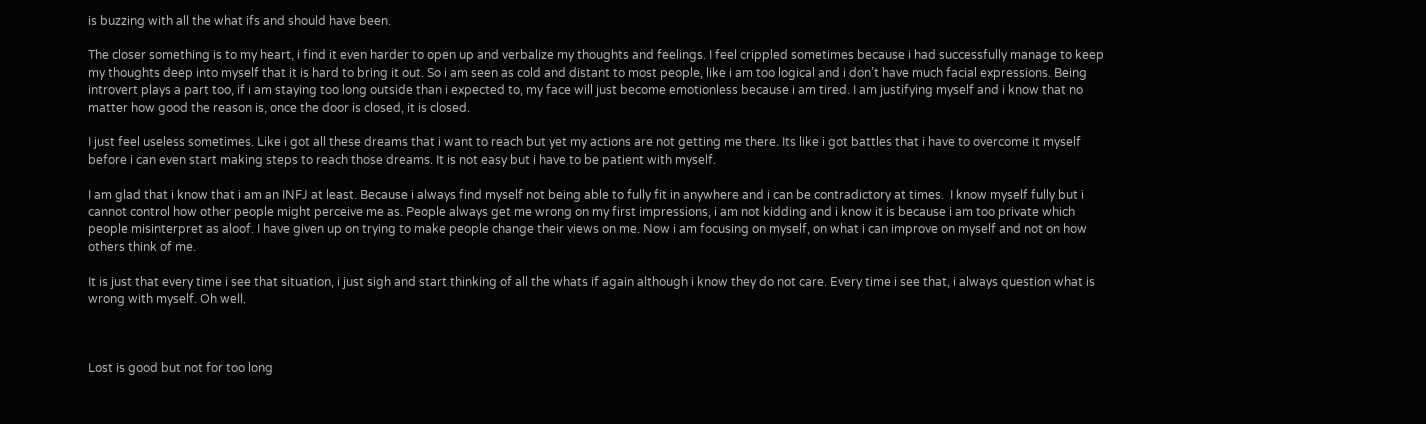is buzzing with all the what ifs and should have been.

The closer something is to my heart, i find it even harder to open up and verbalize my thoughts and feelings. I feel crippled sometimes because i had successfully manage to keep my thoughts deep into myself that it is hard to bring it out. So i am seen as cold and distant to most people, like i am too logical and i don’t have much facial expressions. Being introvert plays a part too, if i am staying too long outside than i expected to, my face will just become emotionless because i am tired. I am justifying myself and i know that no matter how good the reason is, once the door is closed, it is closed.

I just feel useless sometimes. Like i got all these dreams that i want to reach but yet my actions are not getting me there. Its like i got battles that i have to overcome it myself before i can even start making steps to reach those dreams. It is not easy but i have to be patient with myself.

I am glad that i know that i am an INFJ at least. Because i always find myself not being able to fully fit in anywhere and i can be contradictory at times.  I know myself fully but i cannot control how other people might perceive me as. People always get me wrong on my first impressions, i am not kidding and i know it is because i am too private which people misinterpret as aloof. I have given up on trying to make people change their views on me. Now i am focusing on myself, on what i can improve on myself and not on how others think of me.

It is just that every time i see that situation, i just sigh and start thinking of all the whats if again although i know they do not care. Every time i see that, i always question what is wrong with myself. Oh well.



Lost is good but not for too long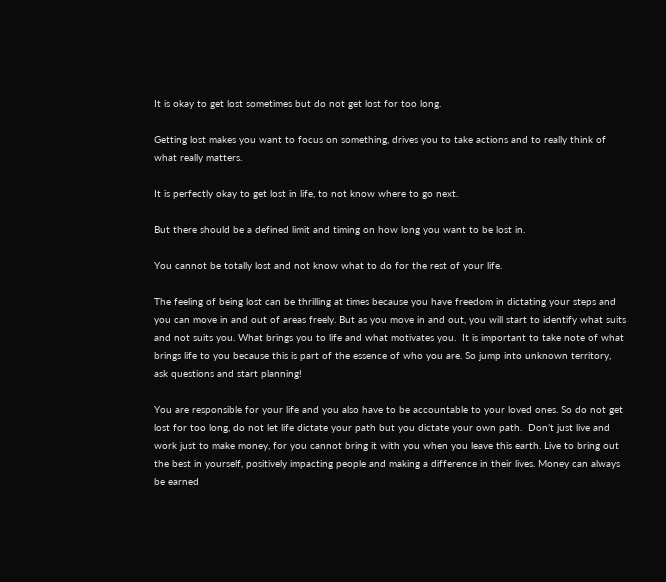It is okay to get lost sometimes but do not get lost for too long.

Getting lost makes you want to focus on something, drives you to take actions and to really think of what really matters.

It is perfectly okay to get lost in life, to not know where to go next.

But there should be a defined limit and timing on how long you want to be lost in.

You cannot be totally lost and not know what to do for the rest of your life.

The feeling of being lost can be thrilling at times because you have freedom in dictating your steps and you can move in and out of areas freely. But as you move in and out, you will start to identify what suits and not suits you. What brings you to life and what motivates you.  It is important to take note of what brings life to you because this is part of the essence of who you are. So jump into unknown territory, ask questions and start planning!

You are responsible for your life and you also have to be accountable to your loved ones. So do not get lost for too long, do not let life dictate your path but you dictate your own path.  Don’t just live and work just to make money, for you cannot bring it with you when you leave this earth. Live to bring out the best in yourself, positively impacting people and making a difference in their lives. Money can always be earned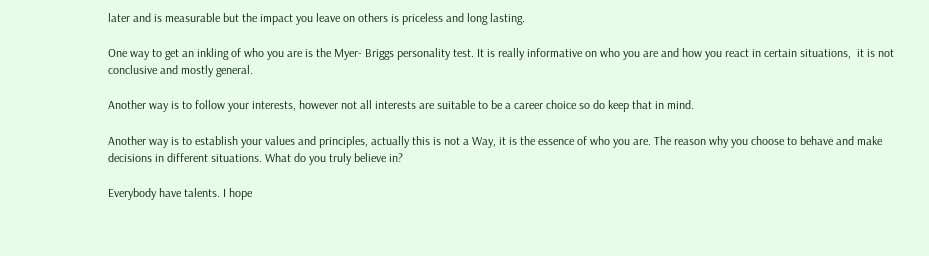later and is measurable but the impact you leave on others is priceless and long lasting.

One way to get an inkling of who you are is the Myer- Briggs personality test. It is really informative on who you are and how you react in certain situations,  it is not conclusive and mostly general.

Another way is to follow your interests, however not all interests are suitable to be a career choice so do keep that in mind.

Another way is to establish your values and principles, actually this is not a Way, it is the essence of who you are. The reason why you choose to behave and make decisions in different situations. What do you truly believe in?

Everybody have talents. I hope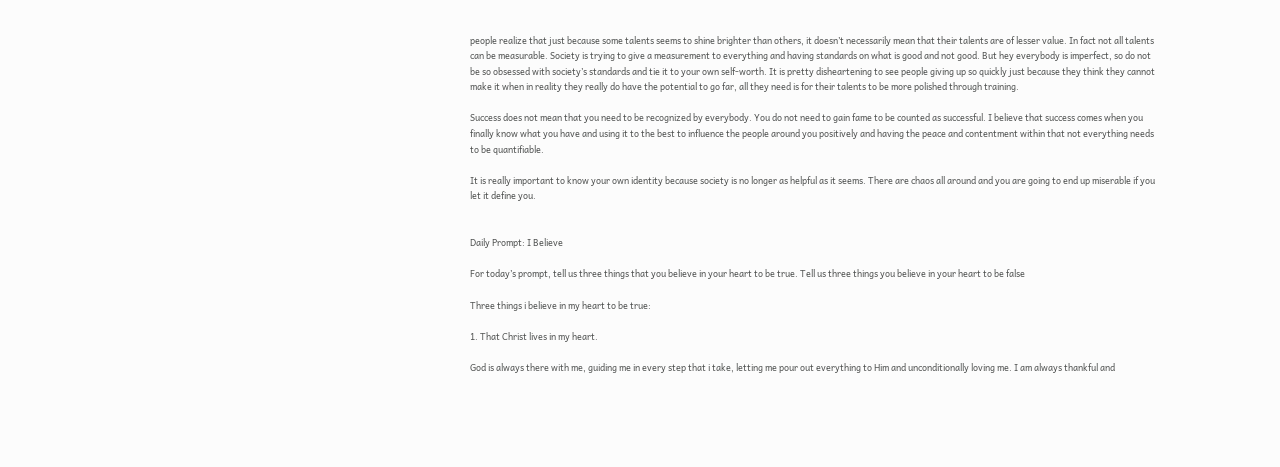people realize that just because some talents seems to shine brighter than others, it doesn’t necessarily mean that their talents are of lesser value. In fact not all talents can be measurable. Society is trying to give a measurement to everything and having standards on what is good and not good. But hey everybody is imperfect, so do not be so obsessed with society’s standards and tie it to your own self-worth. It is pretty disheartening to see people giving up so quickly just because they think they cannot make it when in reality they really do have the potential to go far, all they need is for their talents to be more polished through training.

Success does not mean that you need to be recognized by everybody. You do not need to gain fame to be counted as successful. I believe that success comes when you finally know what you have and using it to the best to influence the people around you positively and having the peace and contentment within that not everything needs to be quantifiable.

It is really important to know your own identity because society is no longer as helpful as it seems. There are chaos all around and you are going to end up miserable if you let it define you.


Daily Prompt: I Believe

For today’s prompt, tell us three things that you believe in your heart to be true. Tell us three things you believe in your heart to be false

Three things i believe in my heart to be true:

1. That Christ lives in my heart.

God is always there with me, guiding me in every step that i take, letting me pour out everything to Him and unconditionally loving me. I am always thankful and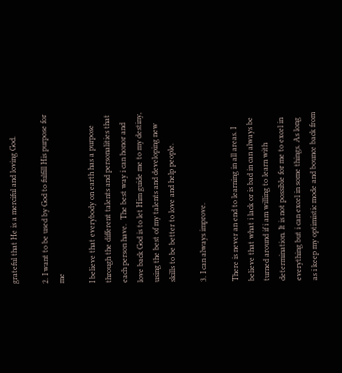grateful that He is a merciful and loving God.

2. I want to be used by God to fulfill His purpose for me

I believe that everybody on earth has a purpose through the different talents and personalities that each person have.  The best way i can honor and love back God is to let Him guide me to my destiny, using the best of my talents and developing new skills to be better to love and help people.

3. I can always improve.

There is never an end to learning in all areas. I believe that what i lack or is bad in can always be turned around if i am willing to learn with determination. It is not possible for me to excel in everything but i can excel in some things. As long as i keep my optimistic mode and bounce back from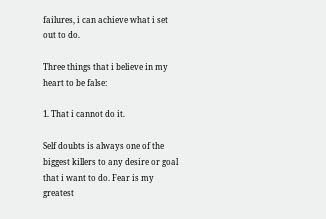failures, i can achieve what i set out to do.

Three things that i believe in my heart to be false:

1. That i cannot do it.

Self doubts is always one of the biggest killers to any desire or goal that i want to do. Fear is my greatest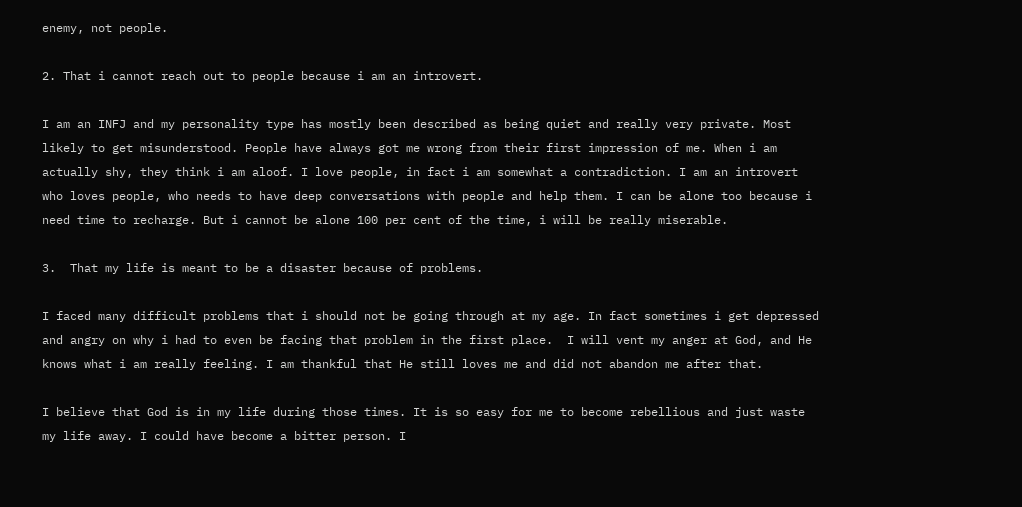enemy, not people.

2. That i cannot reach out to people because i am an introvert.

I am an INFJ and my personality type has mostly been described as being quiet and really very private. Most likely to get misunderstood. People have always got me wrong from their first impression of me. When i am actually shy, they think i am aloof. I love people, in fact i am somewhat a contradiction. I am an introvert who loves people, who needs to have deep conversations with people and help them. I can be alone too because i need time to recharge. But i cannot be alone 100 per cent of the time, i will be really miserable.

3.  That my life is meant to be a disaster because of problems.

I faced many difficult problems that i should not be going through at my age. In fact sometimes i get depressed and angry on why i had to even be facing that problem in the first place.  I will vent my anger at God, and He knows what i am really feeling. I am thankful that He still loves me and did not abandon me after that.

I believe that God is in my life during those times. It is so easy for me to become rebellious and just waste my life away. I could have become a bitter person. I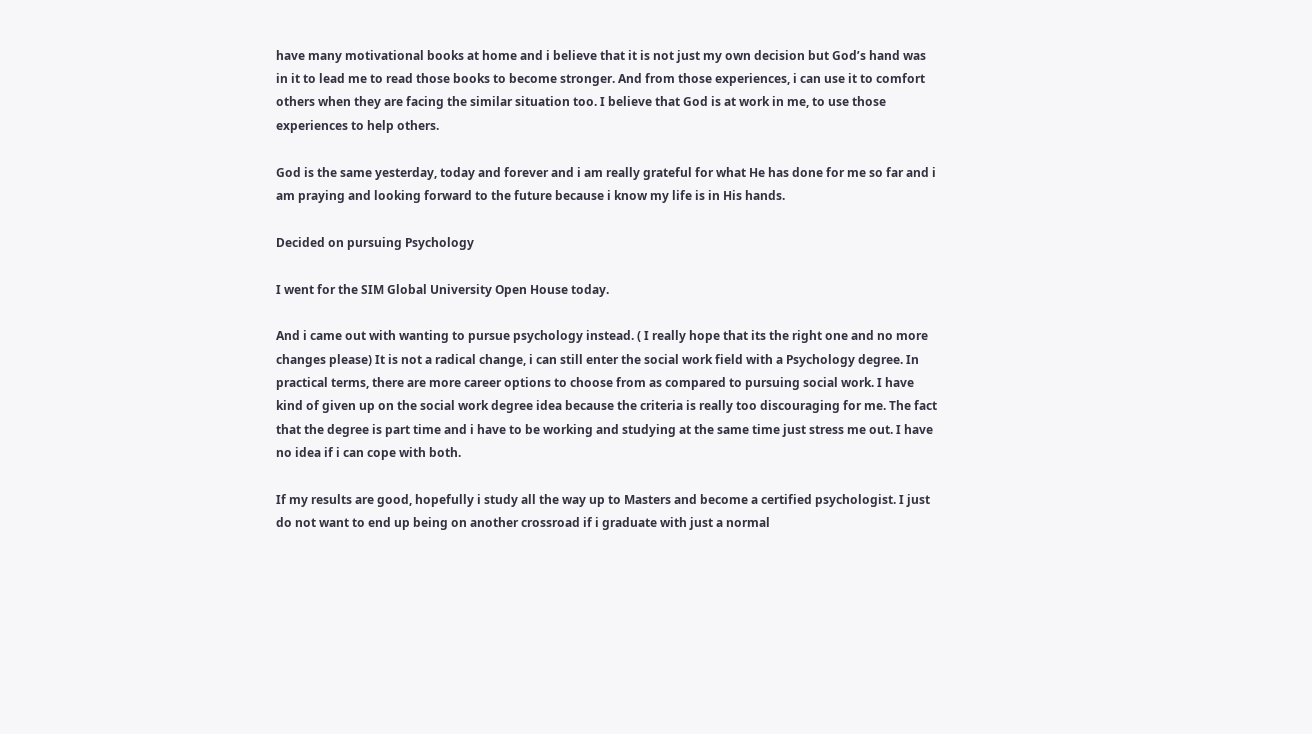have many motivational books at home and i believe that it is not just my own decision but God’s hand was in it to lead me to read those books to become stronger. And from those experiences, i can use it to comfort others when they are facing the similar situation too. I believe that God is at work in me, to use those experiences to help others.

God is the same yesterday, today and forever and i am really grateful for what He has done for me so far and i am praying and looking forward to the future because i know my life is in His hands.

Decided on pursuing Psychology

I went for the SIM Global University Open House today.

And i came out with wanting to pursue psychology instead. ( I really hope that its the right one and no more changes please) It is not a radical change, i can still enter the social work field with a Psychology degree. In practical terms, there are more career options to choose from as compared to pursuing social work. I have kind of given up on the social work degree idea because the criteria is really too discouraging for me. The fact that the degree is part time and i have to be working and studying at the same time just stress me out. I have no idea if i can cope with both.

If my results are good, hopefully i study all the way up to Masters and become a certified psychologist. I just do not want to end up being on another crossroad if i graduate with just a normal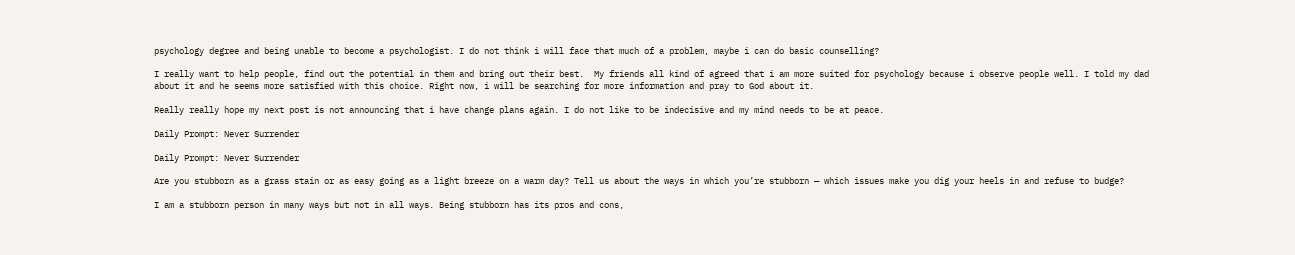psychology degree and being unable to become a psychologist. I do not think i will face that much of a problem, maybe i can do basic counselling?

I really want to help people, find out the potential in them and bring out their best.  My friends all kind of agreed that i am more suited for psychology because i observe people well. I told my dad about it and he seems more satisfied with this choice. Right now, i will be searching for more information and pray to God about it.

Really really hope my next post is not announcing that i have change plans again. I do not like to be indecisive and my mind needs to be at peace.

Daily Prompt: Never Surrender

Daily Prompt: Never Surrender

Are you stubborn as a grass stain or as easy going as a light breeze on a warm day? Tell us about the ways in which you’re stubborn — which issues make you dig your heels in and refuse to budge?

I am a stubborn person in many ways but not in all ways. Being stubborn has its pros and cons,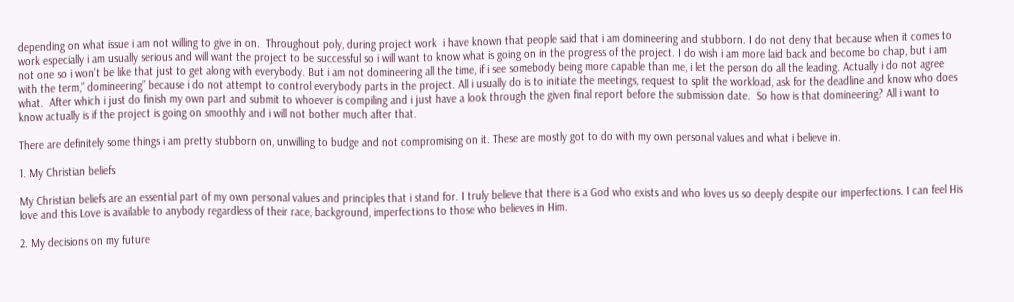depending on what issue i am not willing to give in on.  Throughout poly, during project work  i have known that people said that i am domineering and stubborn. I do not deny that because when it comes to work especially i am usually serious and will want the project to be successful so i will want to know what is going on in the progress of the project. I do wish i am more laid back and become bo chap, but i am not one so i won’t be like that just to get along with everybody. But i am not domineering all the time, if i see somebody being more capable than me, i let the person do all the leading. Actually i do not agree with the term,” domineering” because i do not attempt to control everybody parts in the project. All i usually do is to initiate the meetings, request to split the workload, ask for the deadline and know who does what.  After which i just do finish my own part and submit to whoever is compiling and i just have a look through the given final report before the submission date.  So how is that domineering? All i want to know actually is if the project is going on smoothly and i will not bother much after that.

There are definitely some things i am pretty stubborn on, unwilling to budge and not compromising on it. These are mostly got to do with my own personal values and what i believe in.

1. My Christian beliefs

My Christian beliefs are an essential part of my own personal values and principles that i stand for. I truly believe that there is a God who exists and who loves us so deeply despite our imperfections. I can feel His love and this Love is available to anybody regardless of their race, background, imperfections to those who believes in Him.

2. My decisions on my future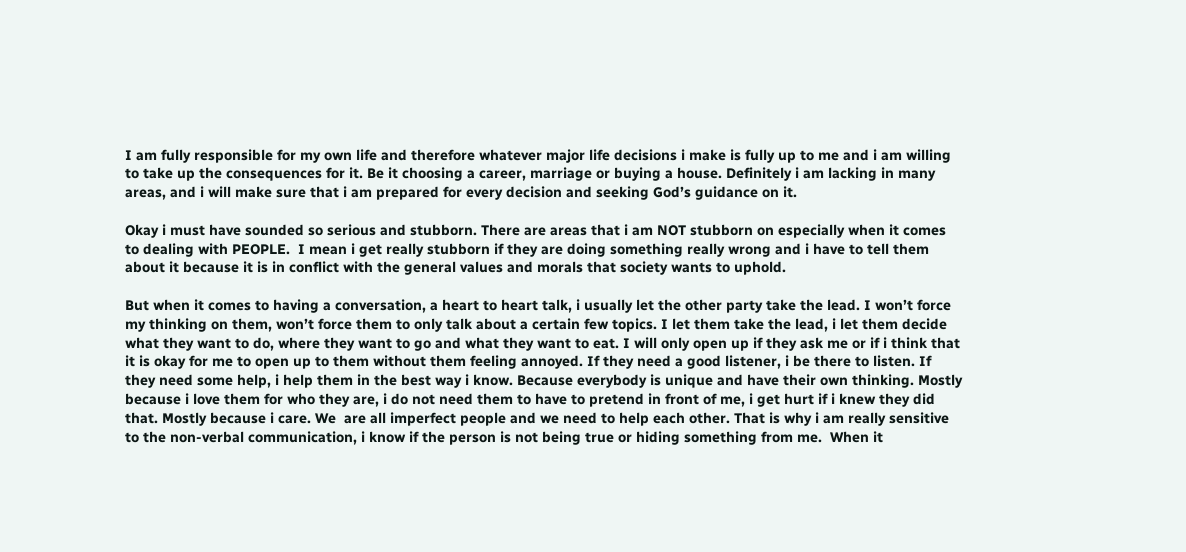I am fully responsible for my own life and therefore whatever major life decisions i make is fully up to me and i am willing to take up the consequences for it. Be it choosing a career, marriage or buying a house. Definitely i am lacking in many areas, and i will make sure that i am prepared for every decision and seeking God’s guidance on it.

Okay i must have sounded so serious and stubborn. There are areas that i am NOT stubborn on especially when it comes to dealing with PEOPLE.  I mean i get really stubborn if they are doing something really wrong and i have to tell them about it because it is in conflict with the general values and morals that society wants to uphold.

But when it comes to having a conversation, a heart to heart talk, i usually let the other party take the lead. I won’t force my thinking on them, won’t force them to only talk about a certain few topics. I let them take the lead, i let them decide what they want to do, where they want to go and what they want to eat. I will only open up if they ask me or if i think that it is okay for me to open up to them without them feeling annoyed. If they need a good listener, i be there to listen. If they need some help, i help them in the best way i know. Because everybody is unique and have their own thinking. Mostly because i love them for who they are, i do not need them to have to pretend in front of me, i get hurt if i knew they did that. Mostly because i care. We  are all imperfect people and we need to help each other. That is why i am really sensitive to the non-verbal communication, i know if the person is not being true or hiding something from me.  When it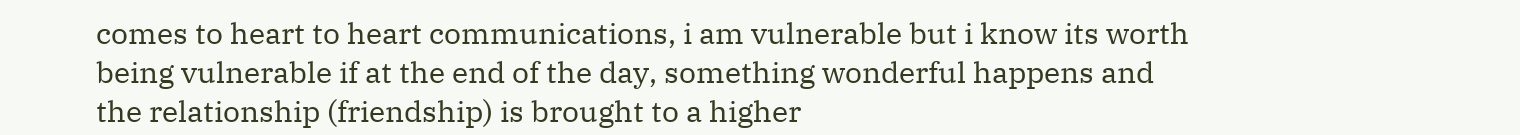comes to heart to heart communications, i am vulnerable but i know its worth being vulnerable if at the end of the day, something wonderful happens and the relationship (friendship) is brought to a higher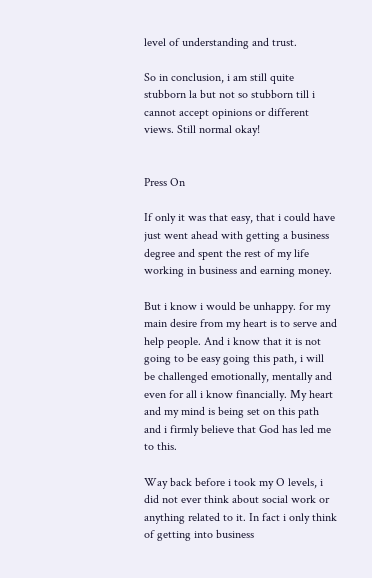level of understanding and trust.

So in conclusion, i am still quite stubborn la but not so stubborn till i cannot accept opinions or different views. Still normal okay!


Press On

If only it was that easy, that i could have just went ahead with getting a business degree and spent the rest of my life working in business and earning money.

But i know i would be unhappy. for my main desire from my heart is to serve and help people. And i know that it is not going to be easy going this path, i will be challenged emotionally, mentally and even for all i know financially. My heart and my mind is being set on this path and i firmly believe that God has led me to this.

Way back before i took my O levels, i did not ever think about social work or anything related to it. In fact i only think of getting into business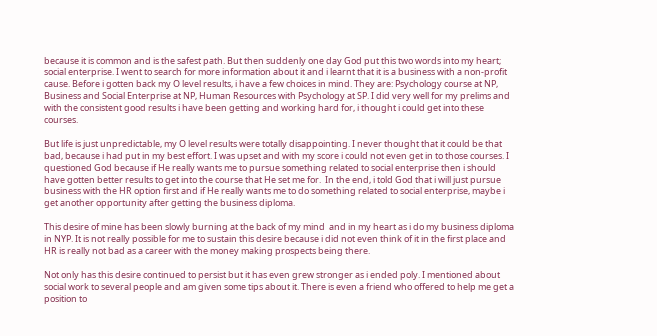because it is common and is the safest path. But then suddenly one day God put this two words into my heart; social enterprise. I went to search for more information about it and i learnt that it is a business with a non-profit cause. Before i gotten back my O level results, i have a few choices in mind. They are: Psychology course at NP, Business and Social Enterprise at NP, Human Resources with Psychology at SP. I did very well for my prelims and with the consistent good results i have been getting and working hard for, i thought i could get into these courses.

But life is just unpredictable, my O level results were totally disappointing. I never thought that it could be that bad, because i had put in my best effort. I was upset and with my score i could not even get in to those courses. I questioned God because if He really wants me to pursue something related to social enterprise then i should have gotten better results to get into the course that He set me for.  In the end, i told God that i will just pursue business with the HR option first and if He really wants me to do something related to social enterprise, maybe i get another opportunity after getting the business diploma.

This desire of mine has been slowly burning at the back of my mind  and in my heart as i do my business diploma in NYP. It is not really possible for me to sustain this desire because i did not even think of it in the first place and HR is really not bad as a career with the money making prospects being there.

Not only has this desire continued to persist but it has even grew stronger as i ended poly. I mentioned about social work to several people and am given some tips about it. There is even a friend who offered to help me get a position to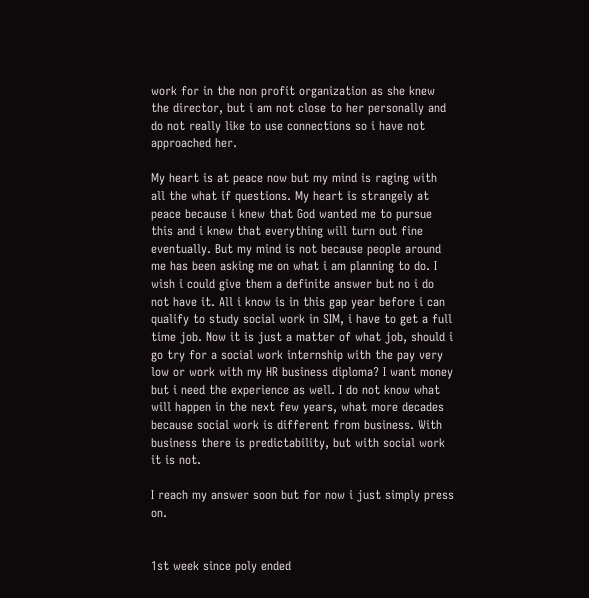work for in the non profit organization as she knew the director, but i am not close to her personally and do not really like to use connections so i have not approached her.

My heart is at peace now but my mind is raging with all the what if questions. My heart is strangely at peace because i knew that God wanted me to pursue this and i knew that everything will turn out fine eventually. But my mind is not because people around me has been asking me on what i am planning to do. I wish i could give them a definite answer but no i do not have it. All i know is in this gap year before i can qualify to study social work in SIM, i have to get a full time job. Now it is just a matter of what job, should i go try for a social work internship with the pay very low or work with my HR business diploma? I want money but i need the experience as well. I do not know what will happen in the next few years, what more decades because social work is different from business. With business there is predictability, but with social work it is not.

I reach my answer soon but for now i just simply press on.


1st week since poly ended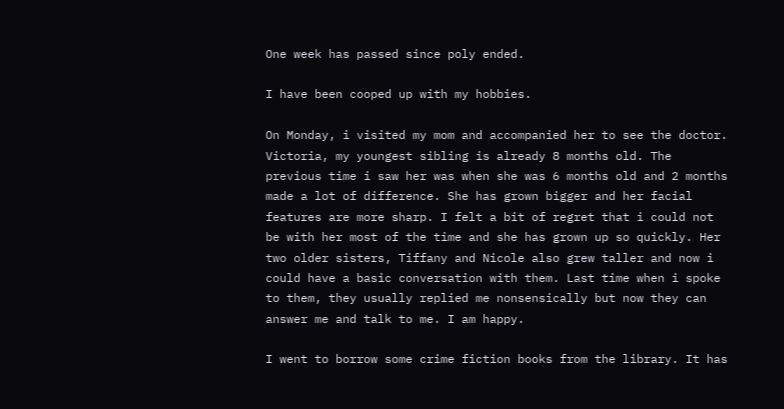One week has passed since poly ended.

I have been cooped up with my hobbies.

On Monday, i visited my mom and accompanied her to see the doctor. Victoria, my youngest sibling is already 8 months old. The previous time i saw her was when she was 6 months old and 2 months made a lot of difference. She has grown bigger and her facial features are more sharp. I felt a bit of regret that i could not be with her most of the time and she has grown up so quickly. Her two older sisters, Tiffany and Nicole also grew taller and now i could have a basic conversation with them. Last time when i spoke to them, they usually replied me nonsensically but now they can answer me and talk to me. I am happy.

I went to borrow some crime fiction books from the library. It has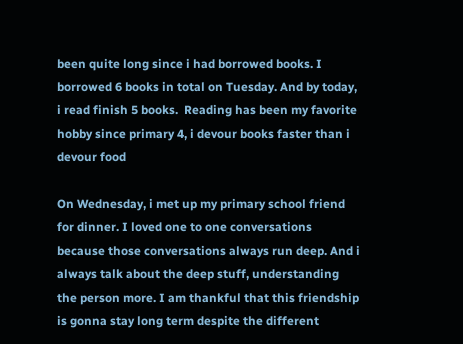been quite long since i had borrowed books. I borrowed 6 books in total on Tuesday. And by today, i read finish 5 books.  Reading has been my favorite hobby since primary 4, i devour books faster than i devour food

On Wednesday, i met up my primary school friend for dinner. I loved one to one conversations because those conversations always run deep. And i always talk about the deep stuff, understanding the person more. I am thankful that this friendship is gonna stay long term despite the different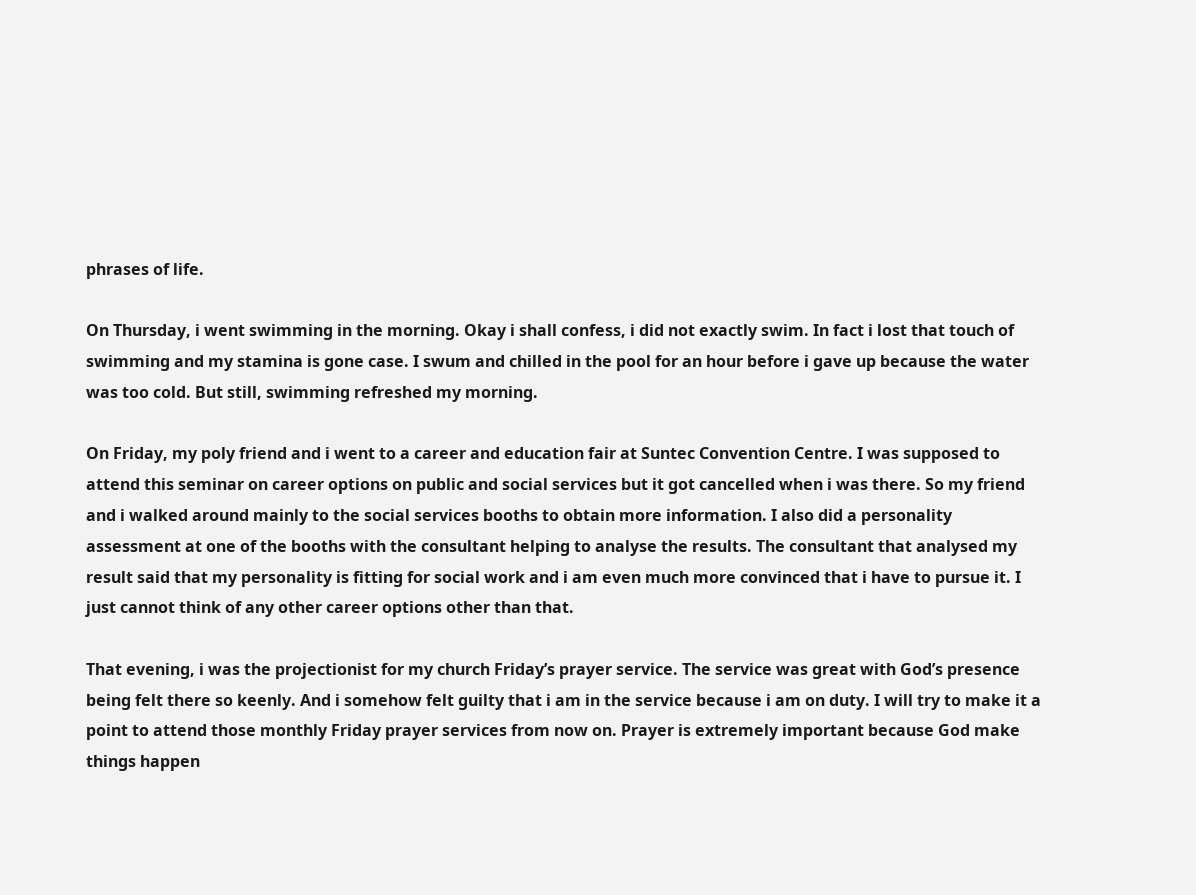phrases of life.

On Thursday, i went swimming in the morning. Okay i shall confess, i did not exactly swim. In fact i lost that touch of swimming and my stamina is gone case. I swum and chilled in the pool for an hour before i gave up because the water was too cold. But still, swimming refreshed my morning.

On Friday, my poly friend and i went to a career and education fair at Suntec Convention Centre. I was supposed to attend this seminar on career options on public and social services but it got cancelled when i was there. So my friend and i walked around mainly to the social services booths to obtain more information. I also did a personality assessment at one of the booths with the consultant helping to analyse the results. The consultant that analysed my result said that my personality is fitting for social work and i am even much more convinced that i have to pursue it. I just cannot think of any other career options other than that.

That evening, i was the projectionist for my church Friday’s prayer service. The service was great with God’s presence being felt there so keenly. And i somehow felt guilty that i am in the service because i am on duty. I will try to make it a point to attend those monthly Friday prayer services from now on. Prayer is extremely important because God make things happen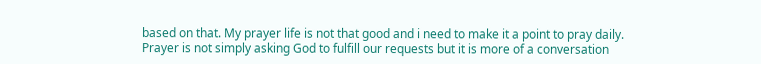based on that. My prayer life is not that good and i need to make it a point to pray daily. Prayer is not simply asking God to fulfill our requests but it is more of a conversation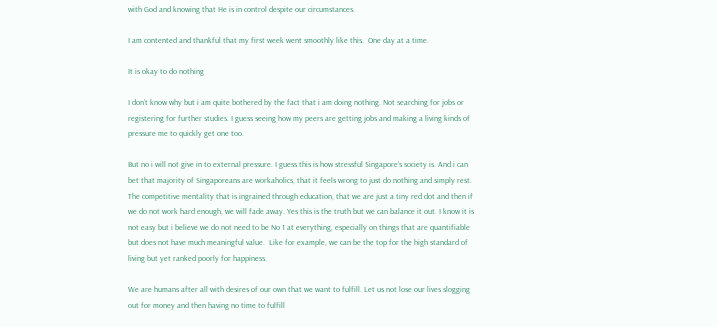with God and knowing that He is in control despite our circumstances.

I am contented and thankful that my first week went smoothly like this.  One day at a time.

It is okay to do nothing

I don’t know why but i am quite bothered by the fact that i am doing nothing. Not searching for jobs or registering for further studies. I guess seeing how my peers are getting jobs and making a living kinds of pressure me to quickly get one too.

But no i will not give in to external pressure. I guess this is how stressful Singapore’s society is. And i can bet that majority of Singaporeans are workaholics, that it feels wrong to just do nothing and simply rest. The competitive mentality that is ingrained through education, that we are just a tiny red dot and then if we do not work hard enough, we will fade away. Yes this is the truth but we can balance it out. I know it is not easy but i believe we do not need to be No 1 at everything, especially on things that are quantifiable but does not have much meaningful value.  Like for example, we can be the top for the high standard of living but yet ranked poorly for happiness.

We are humans after all with desires of our own that we want to fulfill. Let us not lose our lives slogging out for money and then having no time to fulfill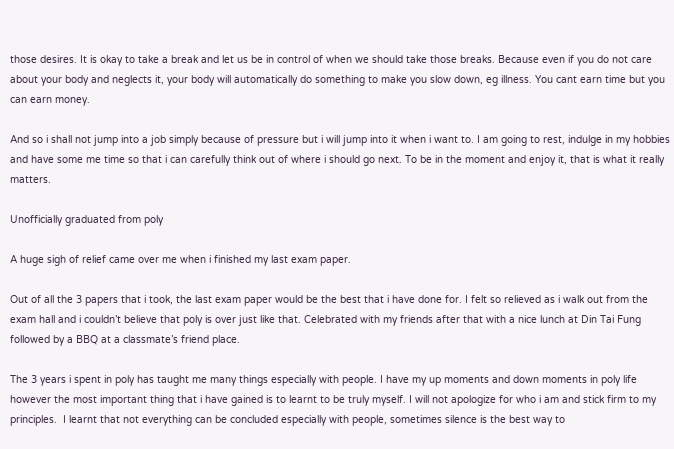those desires. It is okay to take a break and let us be in control of when we should take those breaks. Because even if you do not care about your body and neglects it, your body will automatically do something to make you slow down, eg illness. You cant earn time but you can earn money.

And so i shall not jump into a job simply because of pressure but i will jump into it when i want to. I am going to rest, indulge in my hobbies and have some me time so that i can carefully think out of where i should go next. To be in the moment and enjoy it, that is what it really matters.

Unofficially graduated from poly

A huge sigh of relief came over me when i finished my last exam paper.

Out of all the 3 papers that i took, the last exam paper would be the best that i have done for. I felt so relieved as i walk out from the exam hall and i couldn’t believe that poly is over just like that. Celebrated with my friends after that with a nice lunch at Din Tai Fung followed by a BBQ at a classmate’s friend place.

The 3 years i spent in poly has taught me many things especially with people. I have my up moments and down moments in poly life however the most important thing that i have gained is to learnt to be truly myself. I will not apologize for who i am and stick firm to my principles.  I learnt that not everything can be concluded especially with people, sometimes silence is the best way to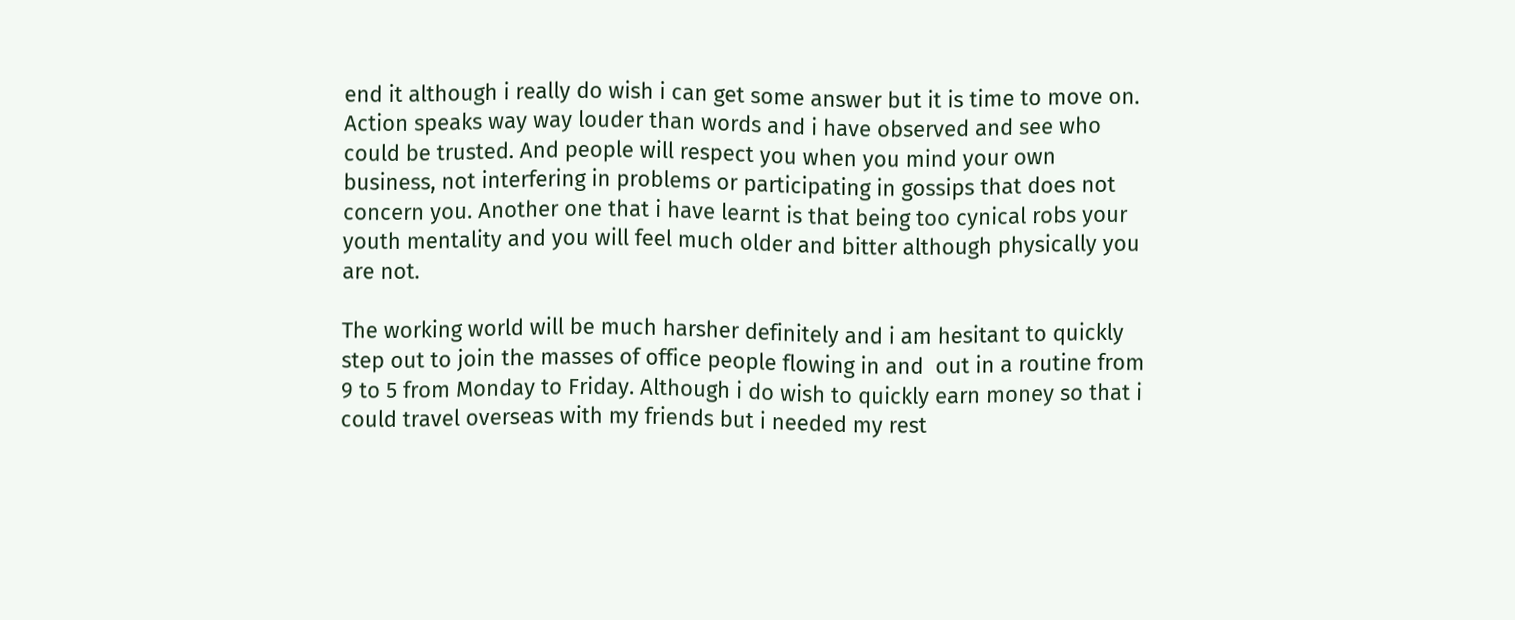end it although i really do wish i can get some answer but it is time to move on. Action speaks way way louder than words and i have observed and see who could be trusted. And people will respect you when you mind your own business, not interfering in problems or participating in gossips that does not concern you. Another one that i have learnt is that being too cynical robs your youth mentality and you will feel much older and bitter although physically you are not.

The working world will be much harsher definitely and i am hesitant to quickly step out to join the masses of office people flowing in and  out in a routine from 9 to 5 from Monday to Friday. Although i do wish to quickly earn money so that i could travel overseas with my friends but i needed my rest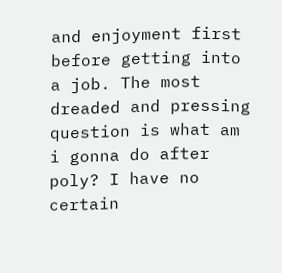and enjoyment first before getting into a job. The most dreaded and pressing question is what am i gonna do after poly? I have no certain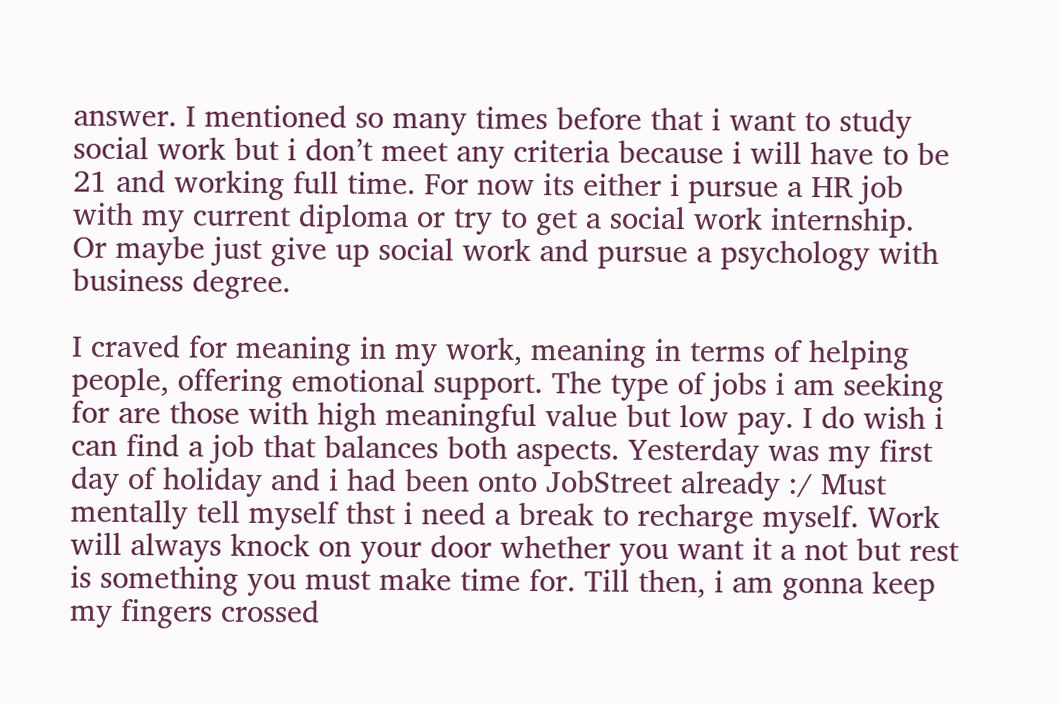answer. I mentioned so many times before that i want to study social work but i don’t meet any criteria because i will have to be 21 and working full time. For now its either i pursue a HR job with my current diploma or try to get a social work internship.  Or maybe just give up social work and pursue a psychology with business degree.

I craved for meaning in my work, meaning in terms of helping people, offering emotional support. The type of jobs i am seeking for are those with high meaningful value but low pay. I do wish i can find a job that balances both aspects. Yesterday was my first day of holiday and i had been onto JobStreet already :/ Must mentally tell myself thst i need a break to recharge myself. Work will always knock on your door whether you want it a not but rest is something you must make time for. Till then, i am gonna keep my fingers crossed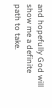and hopefully God will show me a definite path to take.